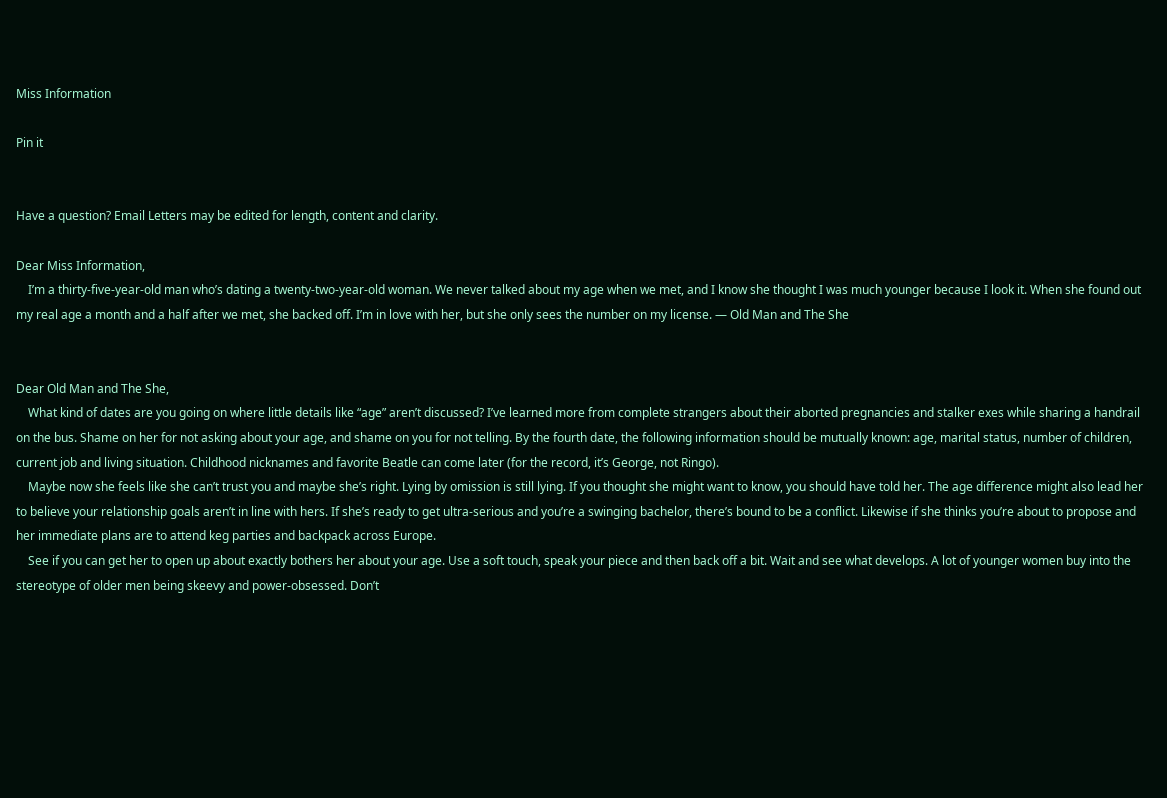Miss Information

Pin it


Have a question? Email Letters may be edited for length, content and clarity.

Dear Miss Information,
    I’m a thirty-five-year-old man who’s dating a twenty-two-year-old woman. We never talked about my age when we met, and I know she thought I was much younger because I look it. When she found out my real age a month and a half after we met, she backed off. I’m in love with her, but she only sees the number on my license. — Old Man and The She


Dear Old Man and The She,
    What kind of dates are you going on where little details like “age” aren’t discussed? I’ve learned more from complete strangers about their aborted pregnancies and stalker exes while sharing a handrail on the bus. Shame on her for not asking about your age, and shame on you for not telling. By the fourth date, the following information should be mutually known: age, marital status, number of children, current job and living situation. Childhood nicknames and favorite Beatle can come later (for the record, it’s George, not Ringo).
    Maybe now she feels like she can’t trust you and maybe she’s right. Lying by omission is still lying. If you thought she might want to know, you should have told her. The age difference might also lead her to believe your relationship goals aren’t in line with hers. If she’s ready to get ultra-serious and you’re a swinging bachelor, there’s bound to be a conflict. Likewise if she thinks you’re about to propose and her immediate plans are to attend keg parties and backpack across Europe.
    See if you can get her to open up about exactly bothers her about your age. Use a soft touch, speak your piece and then back off a bit. Wait and see what develops. A lot of younger women buy into the stereotype of older men being skeevy and power-obsessed. Don’t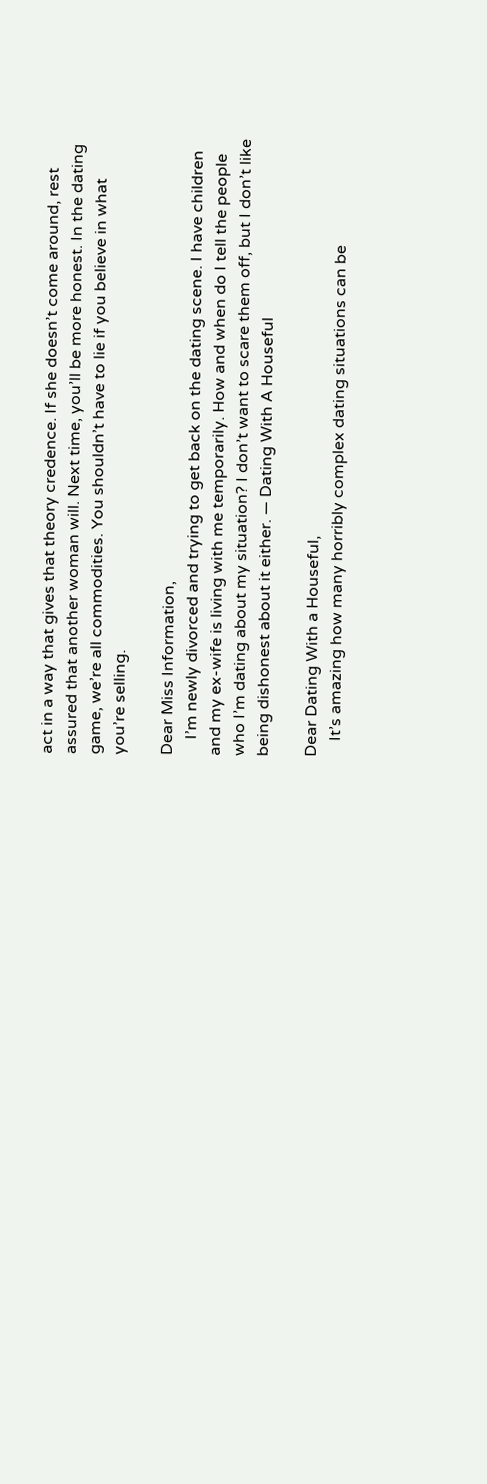act in a way that gives that theory credence. If she doesn’t come around, rest assured that another woman will. Next time, you’ll be more honest. In the dating game, we’re all commodities. You shouldn’t have to lie if you believe in what you’re selling.

Dear Miss Information,
    I’m newly divorced and trying to get back on the dating scene. I have children and my ex-wife is living with me temporarily. How and when do I tell the people who I’m dating about my situation? I don’t want to scare them off, but I don’t like being dishonest about it either. — Dating With A Houseful

Dear Dating With a Houseful,
    It’s amazing how many horribly complex dating situations can be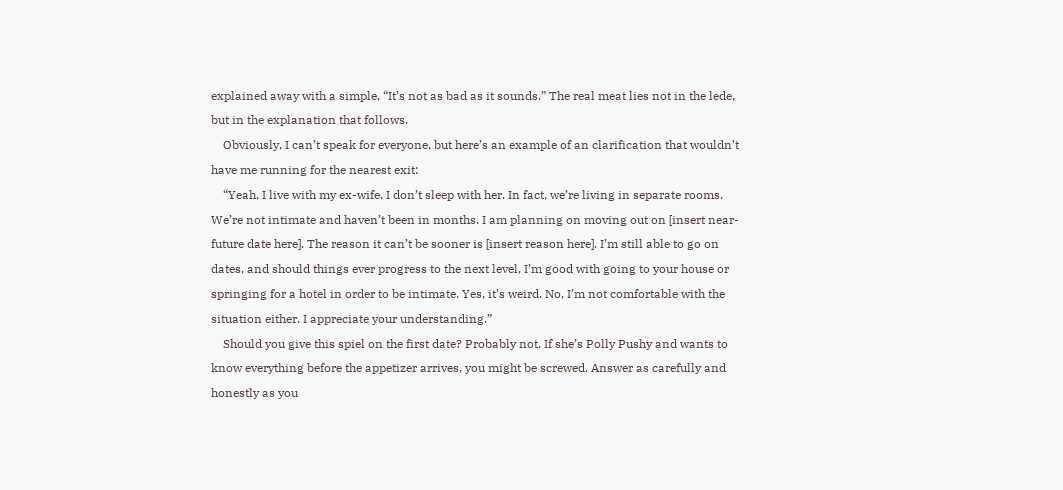explained away with a simple, “It’s not as bad as it sounds.” The real meat lies not in the lede, but in the explanation that follows.
    Obviously, I can’t speak for everyone, but here’s an example of an clarification that wouldn’t have me running for the nearest exit:
    “Yeah, I live with my ex-wife. I don’t sleep with her. In fact, we’re living in separate rooms. We’re not intimate and haven’t been in months. I am planning on moving out on [insert near-future date here]. The reason it can’t be sooner is [insert reason here]. I’m still able to go on dates, and should things ever progress to the next level, I’m good with going to your house or springing for a hotel in order to be intimate. Yes, it’s weird. No, I’m not comfortable with the situation either. I appreciate your understanding.”
    Should you give this spiel on the first date? Probably not. If she’s Polly Pushy and wants to know everything before the appetizer arrives, you might be screwed. Answer as carefully and honestly as you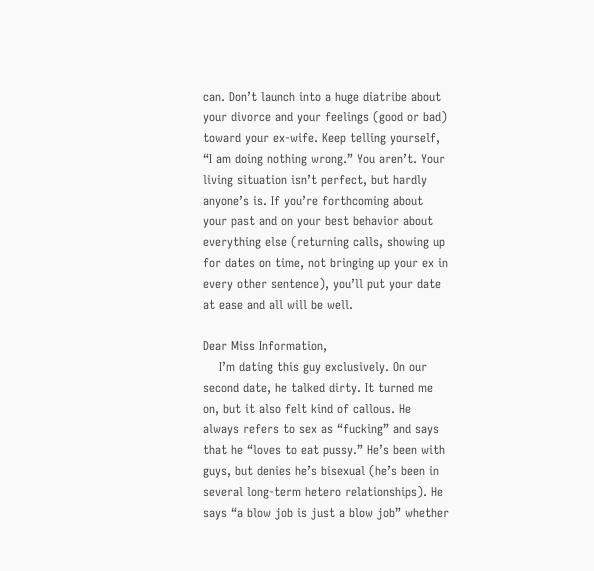can. Don’t launch into a huge diatribe about your divorce and your feelings (good or bad) toward your ex-wife. Keep telling yourself, “I am doing nothing wrong.” You aren’t. Your living situation isn’t perfect, but hardly anyone’s is. If you’re forthcoming about your past and on your best behavior about everything else (returning calls, showing up for dates on time, not bringing up your ex in every other sentence), you’ll put your date at ease and all will be well.

Dear Miss Information,
    I’m dating this guy exclusively. On our second date, he talked dirty. It turned me on, but it also felt kind of callous. He always refers to sex as “fucking” and says that he “loves to eat pussy.” He’s been with guys, but denies he’s bisexual (he’s been in several long-term hetero relationships). He says “a blow job is just a blow job” whether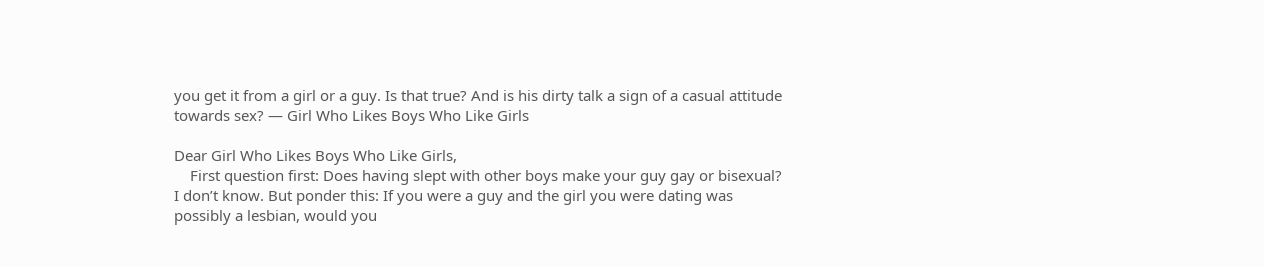you get it from a girl or a guy. Is that true? And is his dirty talk a sign of a casual attitude towards sex? — Girl Who Likes Boys Who Like Girls

Dear Girl Who Likes Boys Who Like Girls,
    First question first: Does having slept with other boys make your guy gay or bisexual? I don’t know. But ponder this: If you were a guy and the girl you were dating was possibly a lesbian, would you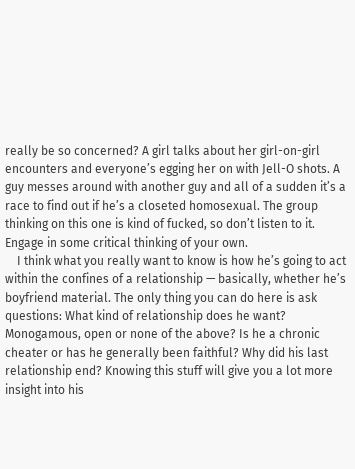really be so concerned? A girl talks about her girl-on-girl encounters and everyone’s egging her on with Jell-O shots. A guy messes around with another guy and all of a sudden it’s a race to find out if he’s a closeted homosexual. The group thinking on this one is kind of fucked, so don’t listen to it. Engage in some critical thinking of your own.
    I think what you really want to know is how he’s going to act within the confines of a relationship — basically, whether he’s boyfriend material. The only thing you can do here is ask questions: What kind of relationship does he want? Monogamous, open or none of the above? Is he a chronic cheater or has he generally been faithful? Why did his last relationship end? Knowing this stuff will give you a lot more insight into his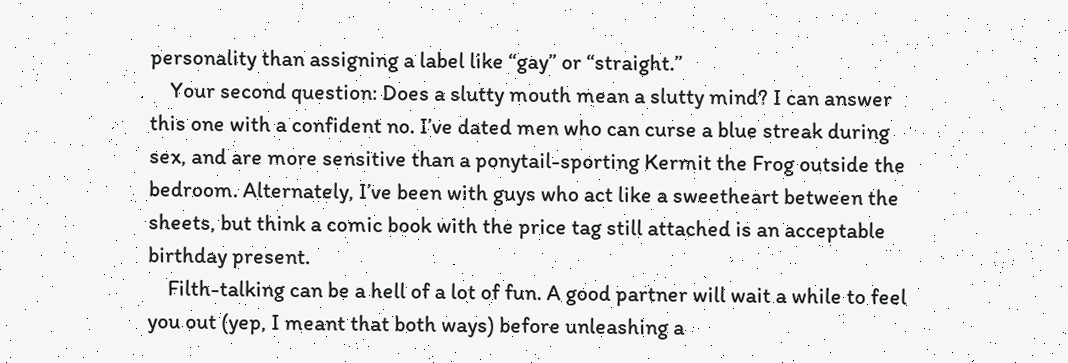personality than assigning a label like “gay” or “straight.”
    Your second question: Does a slutty mouth mean a slutty mind? I can answer this one with a confident no. I’ve dated men who can curse a blue streak during sex, and are more sensitive than a ponytail-sporting Kermit the Frog outside the bedroom. Alternately, I’ve been with guys who act like a sweetheart between the sheets, but think a comic book with the price tag still attached is an acceptable birthday present.
    Filth-talking can be a hell of a lot of fun. A good partner will wait a while to feel you out (yep, I meant that both ways) before unleashing a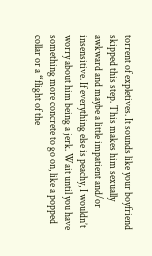torrent of expletives. It sounds like your boyfriend skipped this step. This makes him sexually awkward and maybe a little impatient and/or insensitive. If everything else is peachy, I wouldn’t worry about him being a jerk. Wait until you have something more concrete to go on, like a popped collar or a “flight of the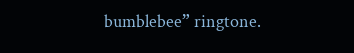bumblebee” ringtone.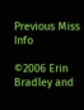Previous Miss Info

©2006 Erin Bradley and